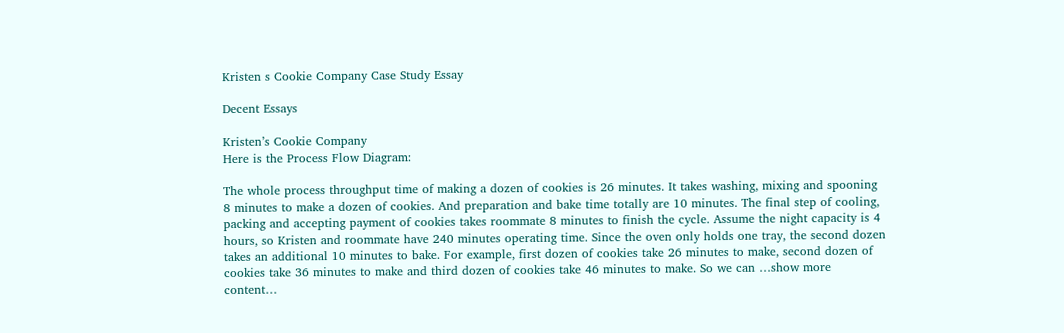Kristen s Cookie Company Case Study Essay

Decent Essays

Kristen’s Cookie Company
Here is the Process Flow Diagram:

The whole process throughput time of making a dozen of cookies is 26 minutes. It takes washing, mixing and spooning 8 minutes to make a dozen of cookies. And preparation and bake time totally are 10 minutes. The final step of cooling, packing and accepting payment of cookies takes roommate 8 minutes to finish the cycle. Assume the night capacity is 4 hours, so Kristen and roommate have 240 minutes operating time. Since the oven only holds one tray, the second dozen takes an additional 10 minutes to bake. For example, first dozen of cookies take 26 minutes to make, second dozen of cookies take 36 minutes to make and third dozen of cookies take 46 minutes to make. So we can …show more content…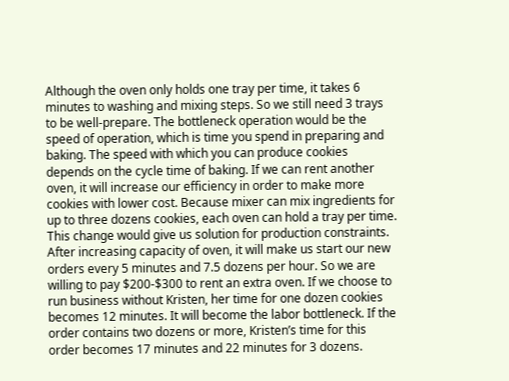Although the oven only holds one tray per time, it takes 6 minutes to washing and mixing steps. So we still need 3 trays to be well-prepare. The bottleneck operation would be the speed of operation, which is time you spend in preparing and baking. The speed with which you can produce cookies depends on the cycle time of baking. If we can rent another oven, it will increase our efficiency in order to make more cookies with lower cost. Because mixer can mix ingredients for up to three dozens cookies, each oven can hold a tray per time. This change would give us solution for production constraints. After increasing capacity of oven, it will make us start our new orders every 5 minutes and 7.5 dozens per hour. So we are willing to pay $200-$300 to rent an extra oven. If we choose to run business without Kristen, her time for one dozen cookies becomes 12 minutes. It will become the labor bottleneck. If the order contains two dozens or more, Kristen’s time for this order becomes 17 minutes and 22 minutes for 3 dozens.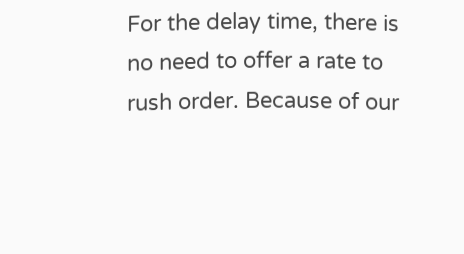For the delay time, there is no need to offer a rate to rush order. Because of our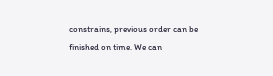constrains, previous order can be finished on time. We can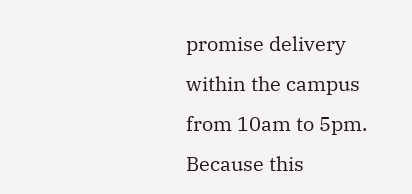promise delivery within the campus from 10am to 5pm. Because this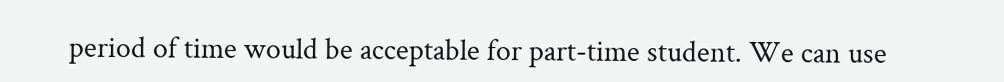period of time would be acceptable for part-time student. We can use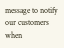message to notify our customers when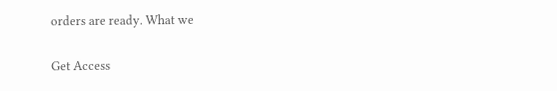orders are ready. What we

Get Access